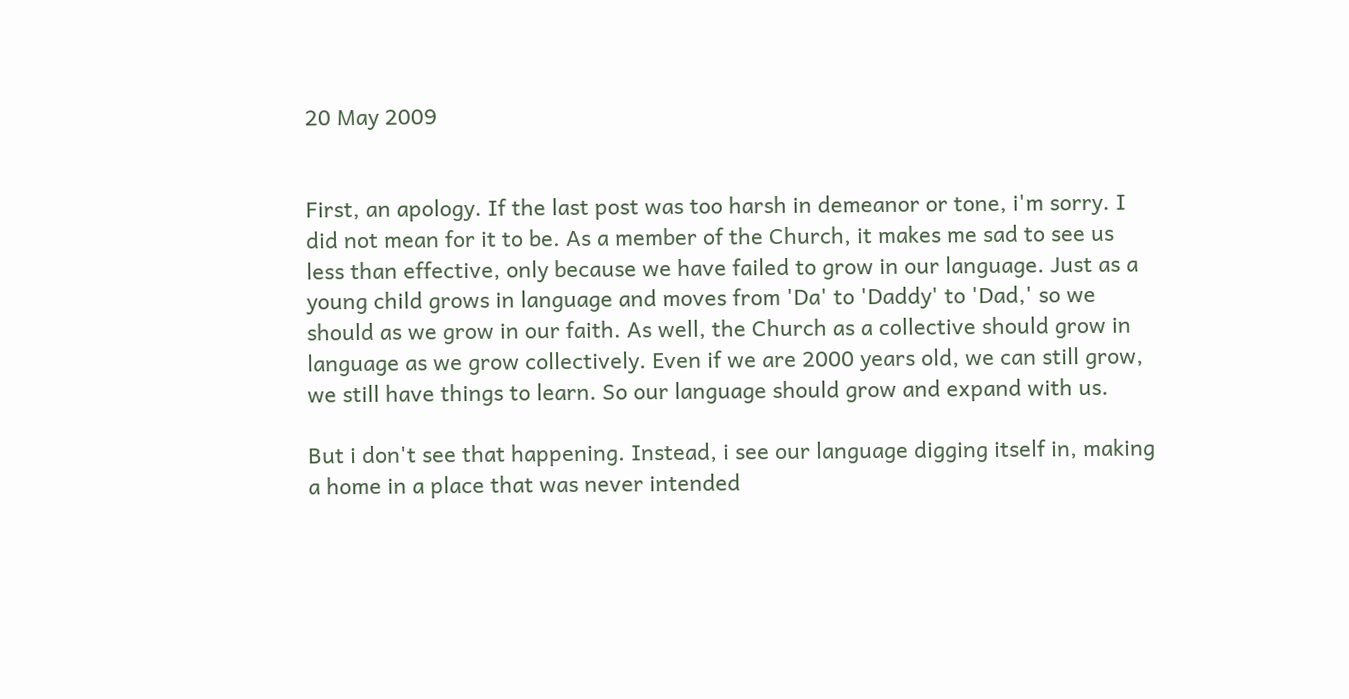20 May 2009


First, an apology. If the last post was too harsh in demeanor or tone, i'm sorry. I did not mean for it to be. As a member of the Church, it makes me sad to see us less than effective, only because we have failed to grow in our language. Just as a young child grows in language and moves from 'Da' to 'Daddy' to 'Dad,' so we should as we grow in our faith. As well, the Church as a collective should grow in language as we grow collectively. Even if we are 2000 years old, we can still grow, we still have things to learn. So our language should grow and expand with us.

But i don't see that happening. Instead, i see our language digging itself in, making a home in a place that was never intended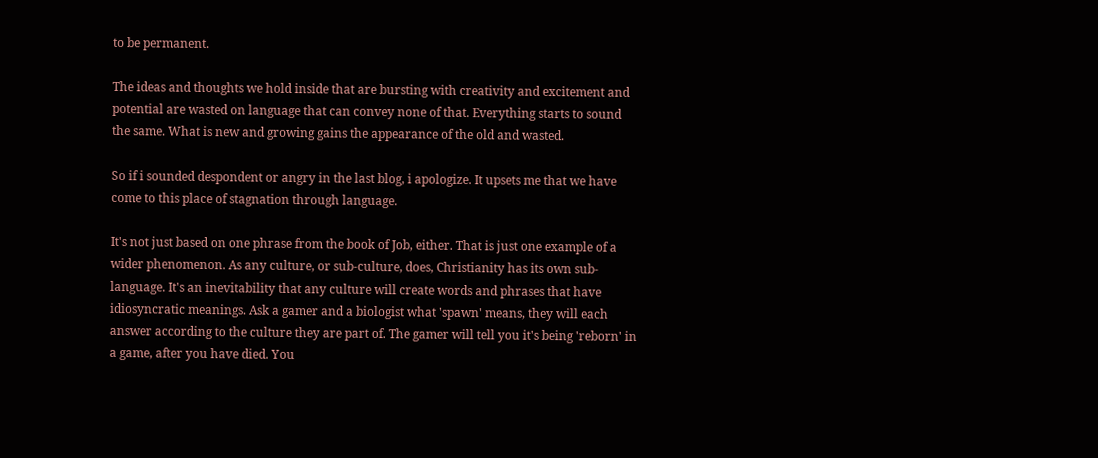to be permanent.

The ideas and thoughts we hold inside that are bursting with creativity and excitement and potential are wasted on language that can convey none of that. Everything starts to sound the same. What is new and growing gains the appearance of the old and wasted.

So if i sounded despondent or angry in the last blog, i apologize. It upsets me that we have come to this place of stagnation through language.

It's not just based on one phrase from the book of Job, either. That is just one example of a wider phenomenon. As any culture, or sub-culture, does, Christianity has its own sub-language. It's an inevitability that any culture will create words and phrases that have idiosyncratic meanings. Ask a gamer and a biologist what 'spawn' means, they will each answer according to the culture they are part of. The gamer will tell you it's being 'reborn' in a game, after you have died. You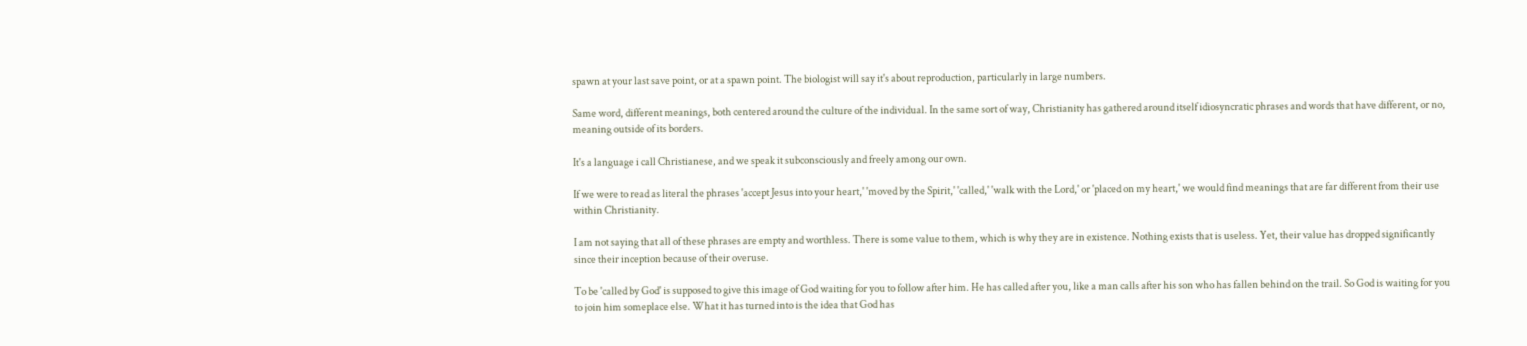spawn at your last save point, or at a spawn point. The biologist will say it's about reproduction, particularly in large numbers.

Same word, different meanings, both centered around the culture of the individual. In the same sort of way, Christianity has gathered around itself idiosyncratic phrases and words that have different, or no, meaning outside of its borders.

It's a language i call Christianese, and we speak it subconsciously and freely among our own.

If we were to read as literal the phrases 'accept Jesus into your heart,' 'moved by the Spirit,' 'called,' 'walk with the Lord,' or 'placed on my heart,' we would find meanings that are far different from their use within Christianity.

I am not saying that all of these phrases are empty and worthless. There is some value to them, which is why they are in existence. Nothing exists that is useless. Yet, their value has dropped significantly since their inception because of their overuse.

To be 'called by God' is supposed to give this image of God waiting for you to follow after him. He has called after you, like a man calls after his son who has fallen behind on the trail. So God is waiting for you to join him someplace else. What it has turned into is the idea that God has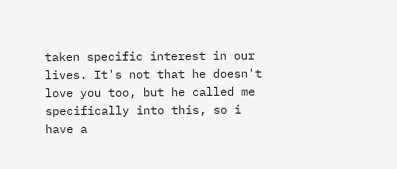taken specific interest in our lives. It's not that he doesn't love you too, but he called me specifically into this, so i have a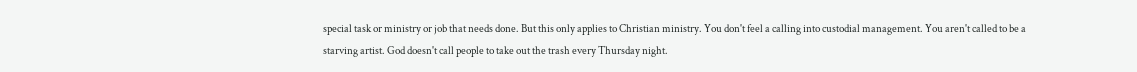special task or ministry or job that needs done. But this only applies to Christian ministry. You don't feel a calling into custodial management. You aren't called to be a starving artist. God doesn't call people to take out the trash every Thursday night.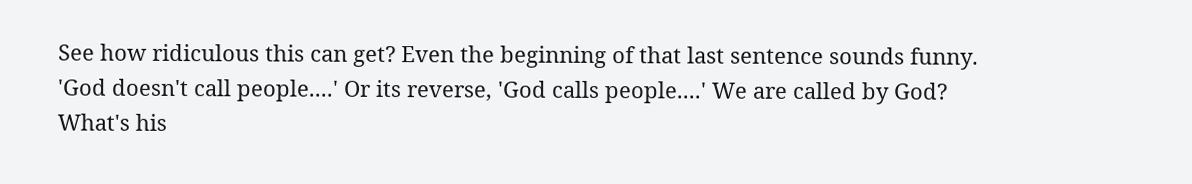See how ridiculous this can get? Even the beginning of that last sentence sounds funny. 'God doesn't call people....' Or its reverse, 'God calls people....' We are called by God? What's his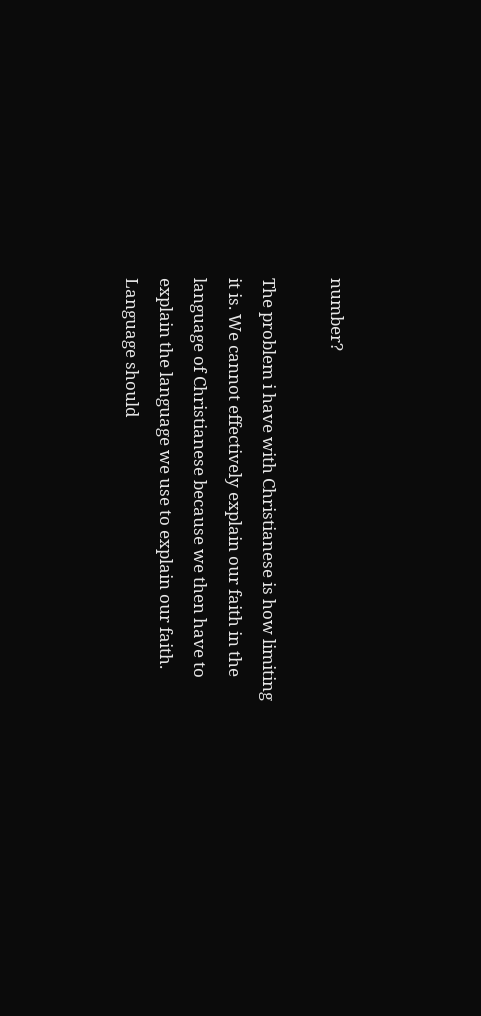number?

The problem i have with Christianese is how limiting it is. We cannot effectively explain our faith in the language of Christianese because we then have to explain the language we use to explain our faith. Language should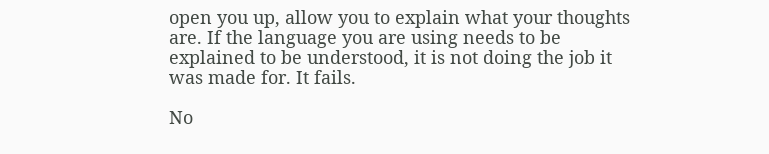open you up, allow you to explain what your thoughts are. If the language you are using needs to be explained to be understood, it is not doing the job it was made for. It fails.

No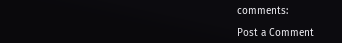comments:

Post a Comment